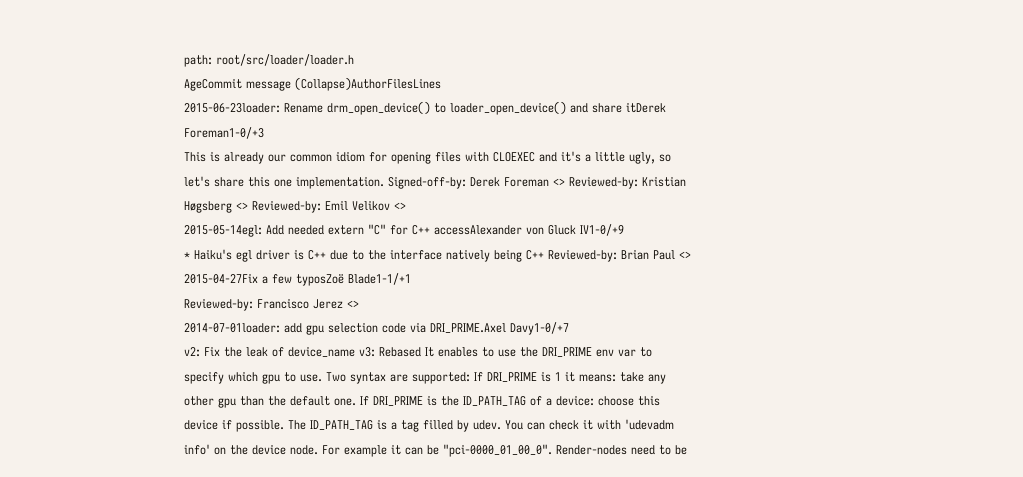path: root/src/loader/loader.h
AgeCommit message (Collapse)AuthorFilesLines
2015-06-23loader: Rename drm_open_device() to loader_open_device() and share itDerek Foreman1-0/+3
This is already our common idiom for opening files with CLOEXEC and it's a little ugly, so let's share this one implementation. Signed-off-by: Derek Foreman <> Reviewed-by: Kristian Høgsberg <> Reviewed-by: Emil Velikov <>
2015-05-14egl: Add needed extern "C" for C++ accessAlexander von Gluck IV1-0/+9
* Haiku's egl driver is C++ due to the interface natively being C++ Reviewed-by: Brian Paul <>
2015-04-27Fix a few typosZoë Blade1-1/+1
Reviewed-by: Francisco Jerez <>
2014-07-01loader: add gpu selection code via DRI_PRIME.Axel Davy1-0/+7
v2: Fix the leak of device_name v3: Rebased It enables to use the DRI_PRIME env var to specify which gpu to use. Two syntax are supported: If DRI_PRIME is 1 it means: take any other gpu than the default one. If DRI_PRIME is the ID_PATH_TAG of a device: choose this device if possible. The ID_PATH_TAG is a tag filled by udev. You can check it with 'udevadm info' on the device node. For example it can be "pci-0000_01_00_0". Render-nodes need to be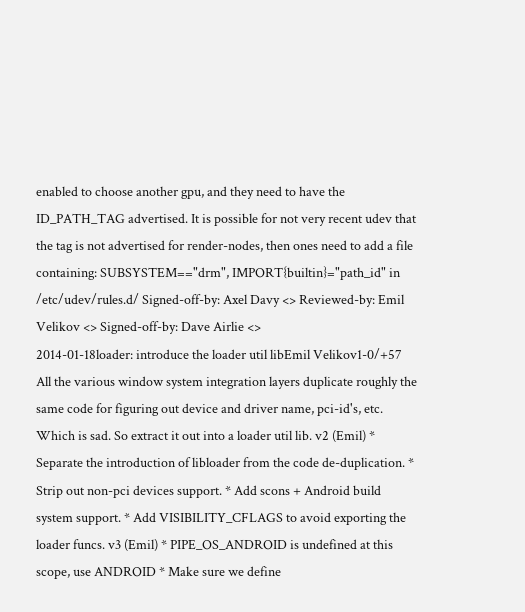enabled to choose another gpu, and they need to have the ID_PATH_TAG advertised. It is possible for not very recent udev that the tag is not advertised for render-nodes, then ones need to add a file containing: SUBSYSTEM=="drm", IMPORT{builtin}="path_id" in /etc/udev/rules.d/ Signed-off-by: Axel Davy <> Reviewed-by: Emil Velikov <> Signed-off-by: Dave Airlie <>
2014-01-18loader: introduce the loader util libEmil Velikov1-0/+57
All the various window system integration layers duplicate roughly the same code for figuring out device and driver name, pci-id's, etc. Which is sad. So extract it out into a loader util lib. v2 (Emil) * Separate the introduction of libloader from the code de-duplication. * Strip out non-pci devices support. * Add scons + Android build system support. * Add VISIBILITY_CFLAGS to avoid exporting the loader funcs. v3 (Emil) * PIPE_OS_ANDROID is undefined at this scope, use ANDROID * Make sure we define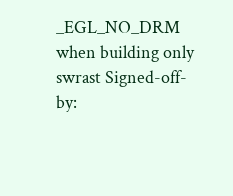_EGL_NO_DRM when building only swrast Signed-off-by: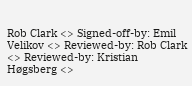Rob Clark <> Signed-off-by: Emil Velikov <> Reviewed-by: Rob Clark <> Reviewed-by: Kristian Høgsberg <>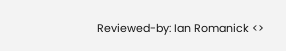Reviewed-by: Ian Romanick <>